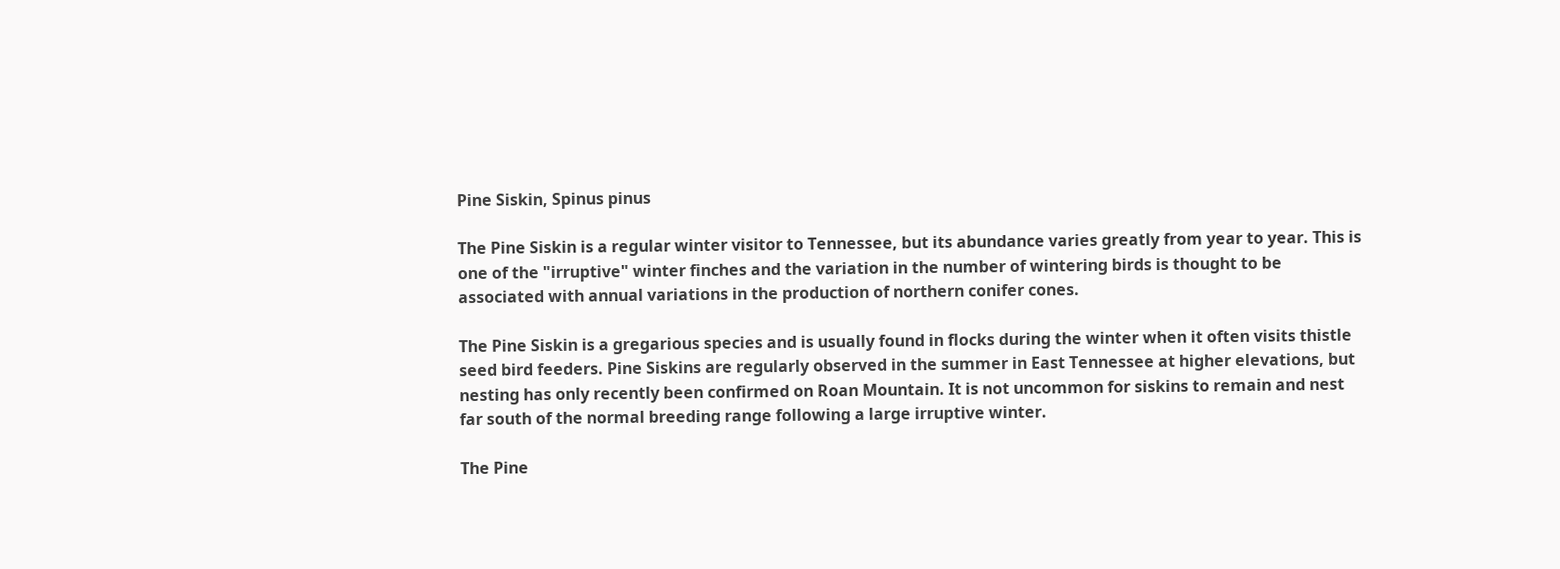Pine Siskin, Spinus pinus

The Pine Siskin is a regular winter visitor to Tennessee, but its abundance varies greatly from year to year. This is one of the "irruptive" winter finches and the variation in the number of wintering birds is thought to be associated with annual variations in the production of northern conifer cones.

The Pine Siskin is a gregarious species and is usually found in flocks during the winter when it often visits thistle seed bird feeders. Pine Siskins are regularly observed in the summer in East Tennessee at higher elevations, but nesting has only recently been confirmed on Roan Mountain. It is not uncommon for siskins to remain and nest far south of the normal breeding range following a large irruptive winter.

The Pine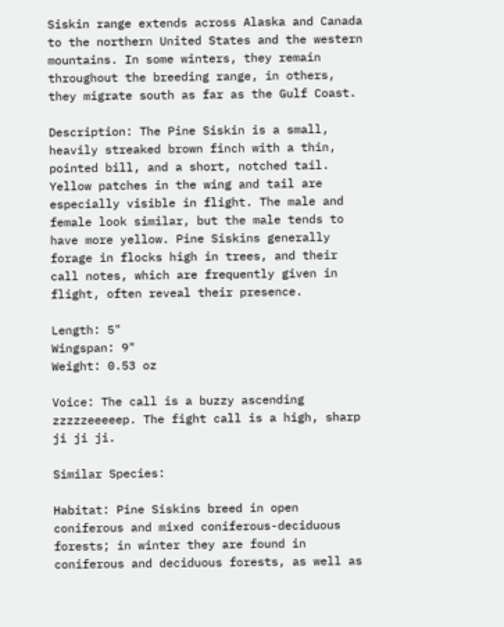Siskin range extends across Alaska and Canada to the northern United States and the western mountains. In some winters, they remain throughout the breeding range, in others, they migrate south as far as the Gulf Coast.

Description: The Pine Siskin is a small, heavily streaked brown finch with a thin, pointed bill, and a short, notched tail. Yellow patches in the wing and tail are especially visible in flight. The male and female look similar, but the male tends to have more yellow. Pine Siskins generally forage in flocks high in trees, and their call notes, which are frequently given in flight, often reveal their presence.

Length: 5"
Wingspan: 9"
Weight: 0.53 oz

Voice: The call is a buzzy ascending zzzzzeeeeep. The fight call is a high, sharp ji ji ji.

Similar Species:

Habitat: Pine Siskins breed in open coniferous and mixed coniferous-deciduous forests; in winter they are found in coniferous and deciduous forests, as well as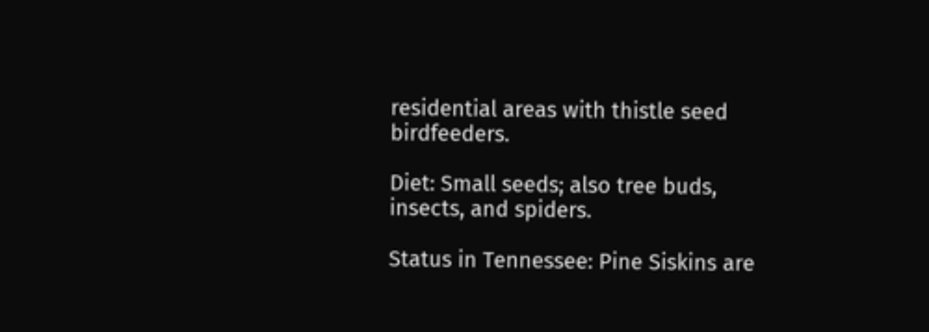residential areas with thistle seed birdfeeders.

Diet: Small seeds; also tree buds, insects, and spiders.

Status in Tennessee: Pine Siskins are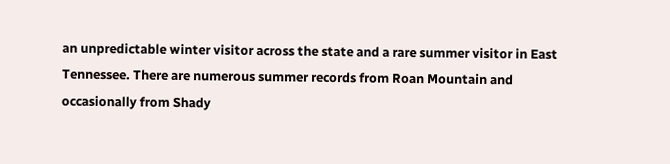an unpredictable winter visitor across the state and a rare summer visitor in East Tennessee. There are numerous summer records from Roan Mountain and occasionally from Shady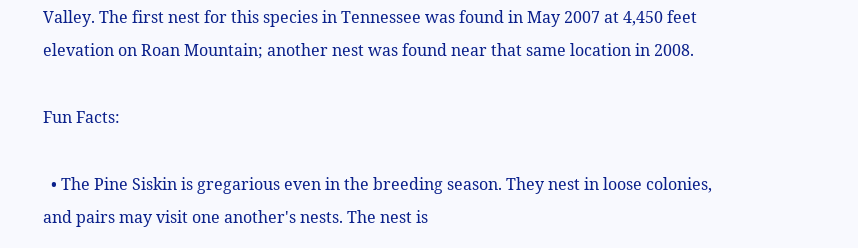Valley. The first nest for this species in Tennessee was found in May 2007 at 4,450 feet elevation on Roan Mountain; another nest was found near that same location in 2008.

Fun Facts:

  • The Pine Siskin is gregarious even in the breeding season. They nest in loose colonies, and pairs may visit one another's nests. The nest is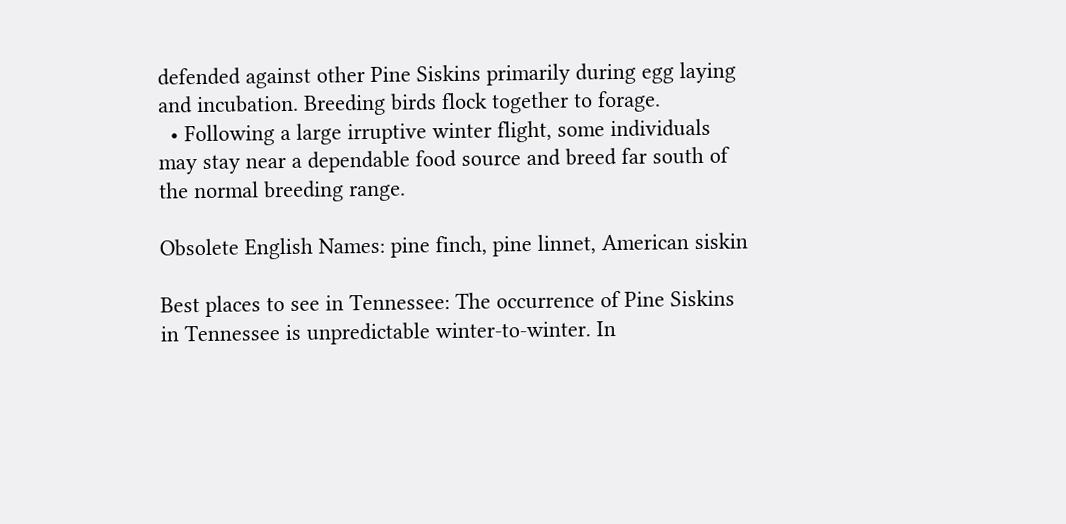defended against other Pine Siskins primarily during egg laying and incubation. Breeding birds flock together to forage.
  • Following a large irruptive winter flight, some individuals may stay near a dependable food source and breed far south of the normal breeding range.

Obsolete English Names: pine finch, pine linnet, American siskin

Best places to see in Tennessee: The occurrence of Pine Siskins in Tennessee is unpredictable winter-to-winter. In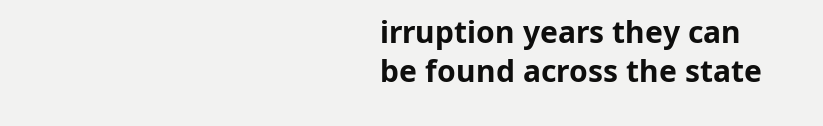irruption years they can be found across the state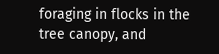foraging in flocks in the tree canopy, and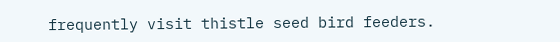frequently visit thistle seed bird feeders.